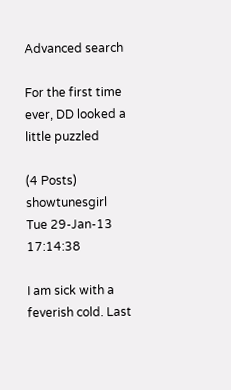Advanced search

For the first time ever, DD looked a little puzzled

(4 Posts)
showtunesgirl Tue 29-Jan-13 17:14:38

I am sick with a feverish cold. Last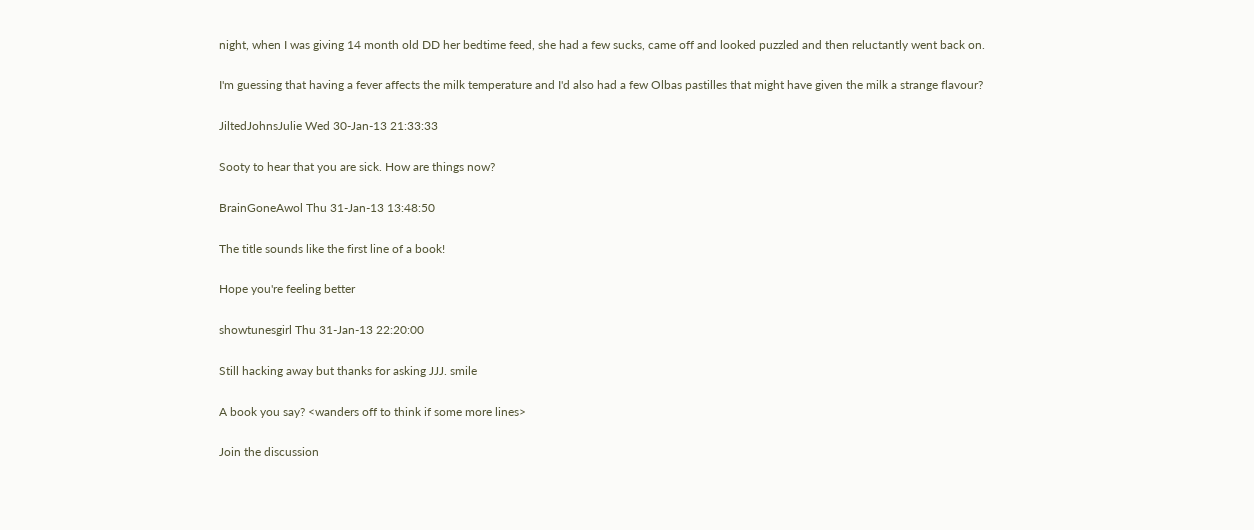night, when I was giving 14 month old DD her bedtime feed, she had a few sucks, came off and looked puzzled and then reluctantly went back on.

I'm guessing that having a fever affects the milk temperature and I'd also had a few Olbas pastilles that might have given the milk a strange flavour?

JiltedJohnsJulie Wed 30-Jan-13 21:33:33

Sooty to hear that you are sick. How are things now?

BrainGoneAwol Thu 31-Jan-13 13:48:50

The title sounds like the first line of a book!

Hope you're feeling better

showtunesgirl Thu 31-Jan-13 22:20:00

Still hacking away but thanks for asking JJJ. smile

A book you say? <wanders off to think if some more lines>

Join the discussion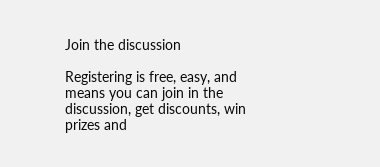Join the discussion

Registering is free, easy, and means you can join in the discussion, get discounts, win prizes and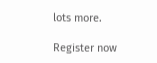lots more.

Register now